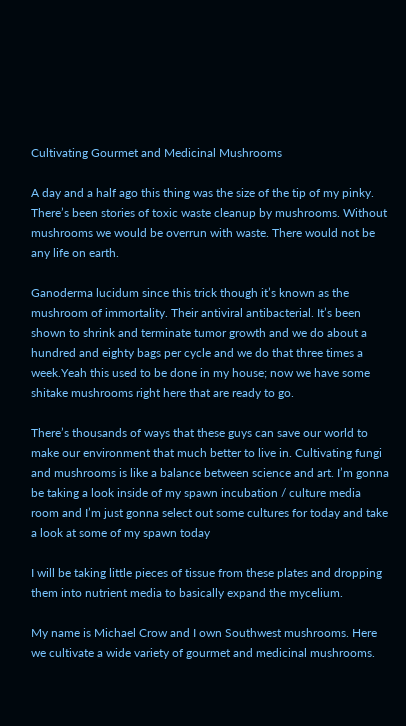Cultivating Gourmet and Medicinal Mushrooms

A day and a half ago this thing was the size of the tip of my pinky. There’s been stories of toxic waste cleanup by mushrooms. Without mushrooms we would be overrun with waste. There would not be any life on earth.

Ganoderma lucidum since this trick though it’s known as the mushroom of immortality. Their antiviral antibacterial. It’s been shown to shrink and terminate tumor growth and we do about a hundred and eighty bags per cycle and we do that three times a week.Yeah this used to be done in my house; now we have some shitake mushrooms right here that are ready to go.

There’s thousands of ways that these guys can save our world to make our environment that much better to live in. Cultivating fungi and mushrooms is like a balance between science and art. I’m gonna be taking a look inside of my spawn incubation / culture media room and I’m just gonna select out some cultures for today and take a look at some of my spawn today

I will be taking little pieces of tissue from these plates and dropping them into nutrient media to basically expand the mycelium.

My name is Michael Crow and I own Southwest mushrooms. Here we cultivate a wide variety of gourmet and medicinal mushrooms.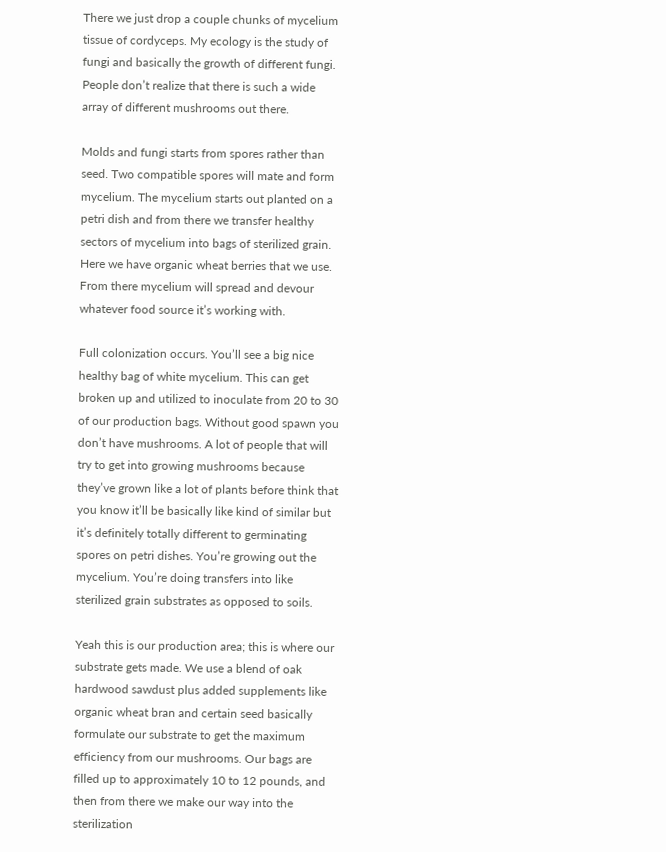There we just drop a couple chunks of mycelium tissue of cordyceps. My ecology is the study of fungi and basically the growth of different fungi. People don’t realize that there is such a wide array of different mushrooms out there.

Molds and fungi starts from spores rather than seed. Two compatible spores will mate and form mycelium. The mycelium starts out planted on a petri dish and from there we transfer healthy sectors of mycelium into bags of sterilized grain. Here we have organic wheat berries that we use. From there mycelium will spread and devour whatever food source it’s working with.

Full colonization occurs. You’ll see a big nice healthy bag of white mycelium. This can get broken up and utilized to inoculate from 20 to 30 of our production bags. Without good spawn you don’t have mushrooms. A lot of people that will try to get into growing mushrooms because they’ve grown like a lot of plants before think that you know it’ll be basically like kind of similar but it’s definitely totally different to germinating spores on petri dishes. You’re growing out the mycelium. You’re doing transfers into like sterilized grain substrates as opposed to soils.

Yeah this is our production area; this is where our substrate gets made. We use a blend of oak hardwood sawdust plus added supplements like organic wheat bran and certain seed basically formulate our substrate to get the maximum efficiency from our mushrooms. Our bags are filled up to approximately 10 to 12 pounds, and then from there we make our way into the sterilization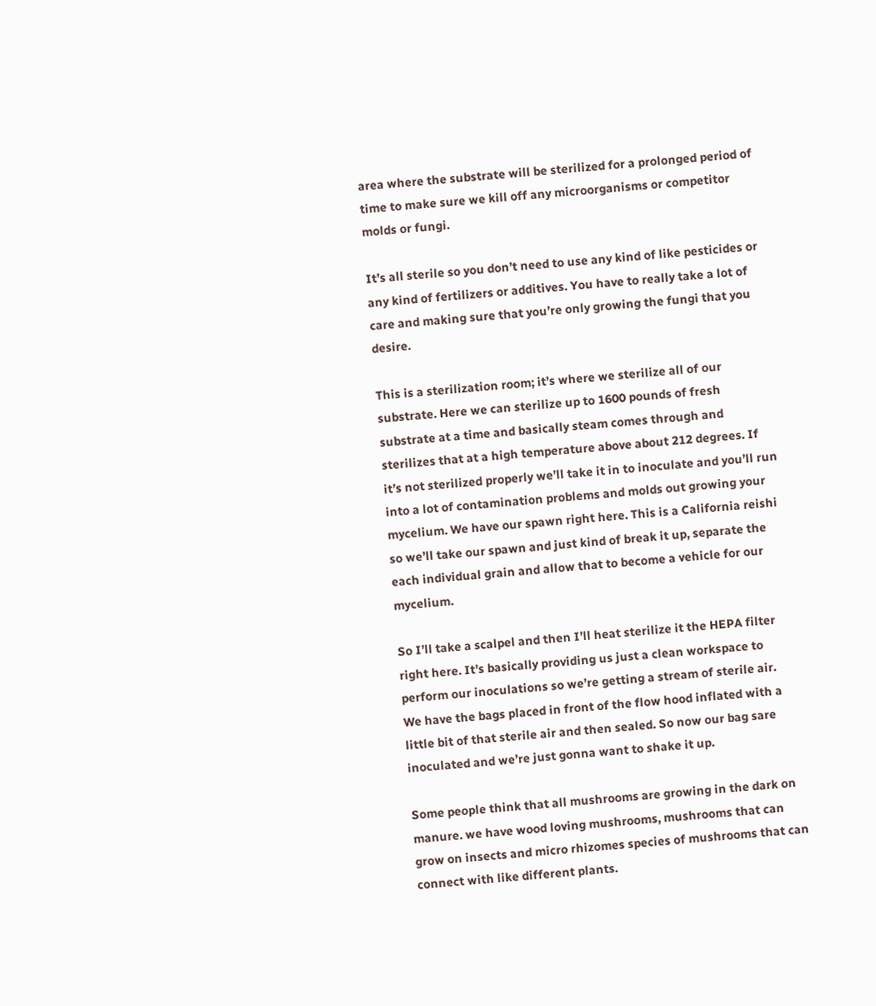area where the substrate will be sterilized for a prolonged period of time to make sure we kill off any microorganisms or competitor molds or fungi.

It’s all sterile so you don’t need to use any kind of like pesticides or any kind of fertilizers or additives. You have to really take a lot of care and making sure that you’re only growing the fungi that you desire.

This is a sterilization room; it’s where we sterilize all of our substrate. Here we can sterilize up to 1600 pounds of fresh substrate at a time and basically steam comes through and sterilizes that at a high temperature above about 212 degrees. If it’s not sterilized properly we’ll take it in to inoculate and you’ll run into a lot of contamination problems and molds out growing your mycelium. We have our spawn right here. This is a California reishi so we’ll take our spawn and just kind of break it up, separate the each individual grain and allow that to become a vehicle for our mycelium.

So I’ll take a scalpel and then I’ll heat sterilize it the HEPA filter right here. It’s basically providing us just a clean workspace to perform our inoculations so we’re getting a stream of sterile air. We have the bags placed in front of the flow hood inflated with a little bit of that sterile air and then sealed. So now our bag sare inoculated and we’re just gonna want to shake it up.

Some people think that all mushrooms are growing in the dark on manure. we have wood loving mushrooms, mushrooms that can grow on insects and micro rhizomes species of mushrooms that can connect with like different plants.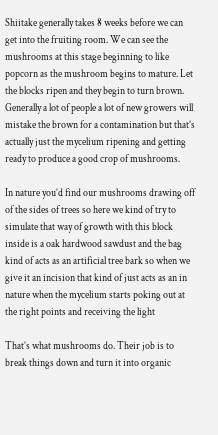Shiitake generally takes 8 weeks before we can get into the fruiting room. We can see the mushrooms at this stage beginning to like popcorn as the mushroom begins to mature. Let the blocks ripen and they begin to turn brown. Generally a lot of people a lot of new growers will mistake the brown for a contamination but that’s actually just the mycelium ripening and getting ready to produce a good crop of mushrooms.

In nature you’d find our mushrooms drawing off of the sides of trees so here we kind of try to simulate that way of growth with this block inside is a oak hardwood sawdust and the bag kind of acts as an artificial tree bark so when we give it an incision that kind of just acts as an in nature when the mycelium starts poking out at the right points and receiving the light

That’s what mushrooms do. Their job is to break things down and turn it into organic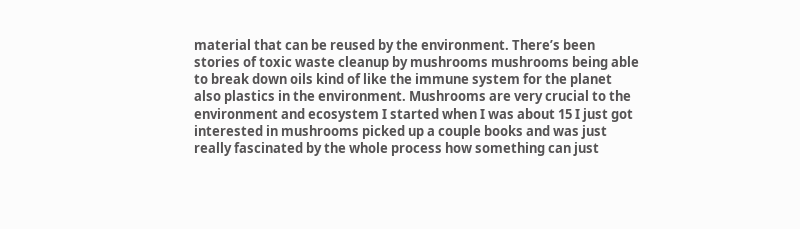material that can be reused by the environment. There’s been stories of toxic waste cleanup by mushrooms mushrooms being able to break down oils kind of like the immune system for the planet also plastics in the environment. Mushrooms are very crucial to the environment and ecosystem I started when I was about 15 I just got interested in mushrooms picked up a couple books and was just really fascinated by the whole process how something can just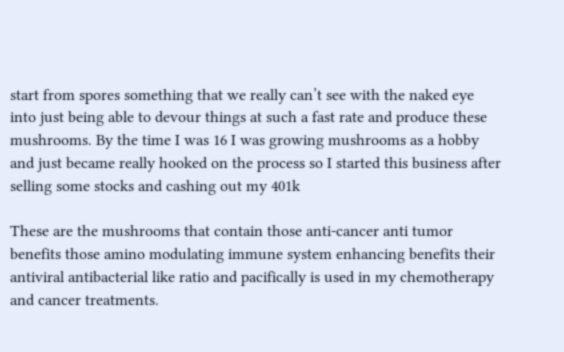start from spores something that we really can’t see with the naked eye into just being able to devour things at such a fast rate and produce these mushrooms. By the time I was 16 I was growing mushrooms as a hobby and just became really hooked on the process so I started this business after selling some stocks and cashing out my 401k

These are the mushrooms that contain those anti-cancer anti tumor benefits those amino modulating immune system enhancing benefits their antiviral antibacterial like ratio and pacifically is used in my chemotherapy and cancer treatments.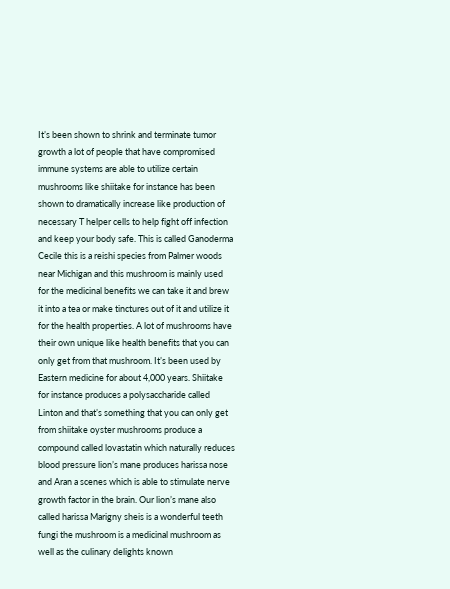It’s been shown to shrink and terminate tumor growth a lot of people that have compromised immune systems are able to utilize certain mushrooms like shiitake for instance has been shown to dramatically increase like production of necessary T helper cells to help fight off infection and keep your body safe. This is called Ganoderma Cecile this is a reishi species from Palmer woods near Michigan and this mushroom is mainly used for the medicinal benefits we can take it and brew it into a tea or make tinctures out of it and utilize it for the health properties. A lot of mushrooms have their own unique like health benefits that you can only get from that mushroom. It’s been used by Eastern medicine for about 4,000 years. Shiitake for instance produces a polysaccharide called Linton and that’s something that you can only get from shiitake oyster mushrooms produce a compound called lovastatin which naturally reduces blood pressure lion’s mane produces harissa nose and Aran a scenes which is able to stimulate nerve growth factor in the brain. Our lion’s mane also called harissa Marigny sheis is a wonderful teeth fungi the mushroom is a medicinal mushroom as well as the culinary delights known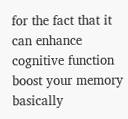for the fact that it can enhance cognitive function boost your memory basically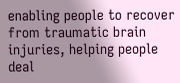enabling people to recover from traumatic brain injuries, helping people deal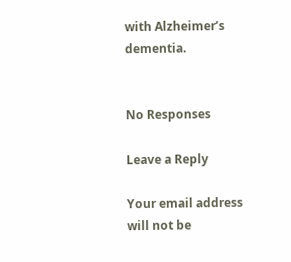with Alzheimer’s dementia.


No Responses

Leave a Reply

Your email address will not be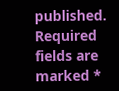published. Required fields are marked *